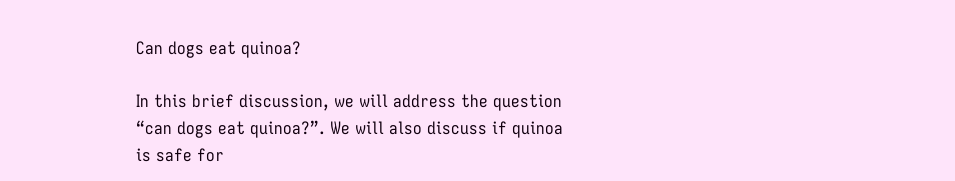Can dogs eat quinoa?

In this brief discussion, we will address the question “can dogs eat quinoa?”. We will also discuss if quinoa is safe for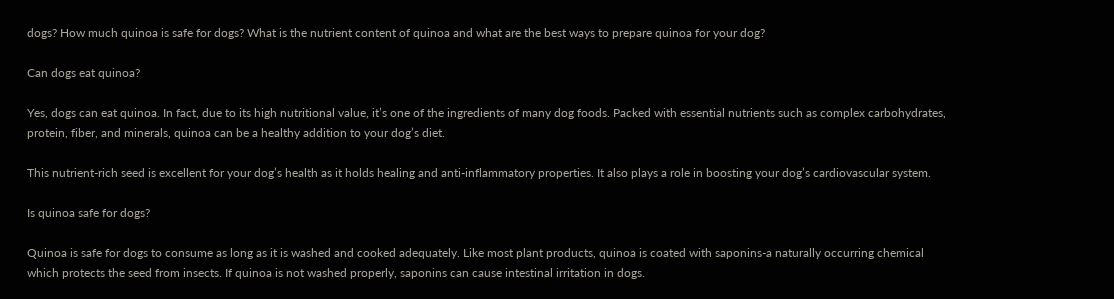dogs? How much quinoa is safe for dogs? What is the nutrient content of quinoa and what are the best ways to prepare quinoa for your dog?

Can dogs eat quinoa?

Yes, dogs can eat quinoa. In fact, due to its high nutritional value, it’s one of the ingredients of many dog foods. Packed with essential nutrients such as complex carbohydrates, protein, fiber, and minerals, quinoa can be a healthy addition to your dog’s diet.

This nutrient-rich seed is excellent for your dog’s health as it holds healing and anti-inflammatory properties. It also plays a role in boosting your dog’s cardiovascular system.

Is quinoa safe for dogs?

Quinoa is safe for dogs to consume as long as it is washed and cooked adequately. Like most plant products, quinoa is coated with saponins-a naturally occurring chemical which protects the seed from insects. If quinoa is not washed properly, saponins can cause intestinal irritation in dogs.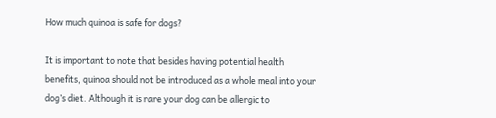How much quinoa is safe for dogs?

It is important to note that besides having potential health benefits, quinoa should not be introduced as a whole meal into your dog’s diet. Although it is rare your dog can be allergic to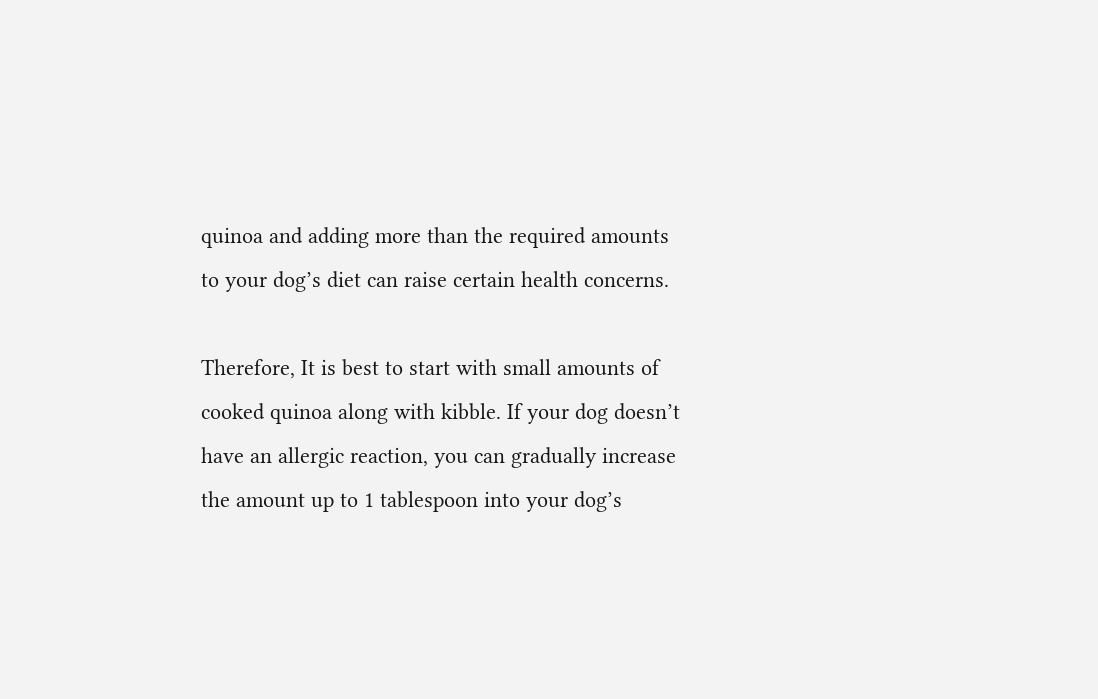quinoa and adding more than the required amounts to your dog’s diet can raise certain health concerns.

Therefore, It is best to start with small amounts of cooked quinoa along with kibble. If your dog doesn’t have an allergic reaction, you can gradually increase the amount up to 1 tablespoon into your dog’s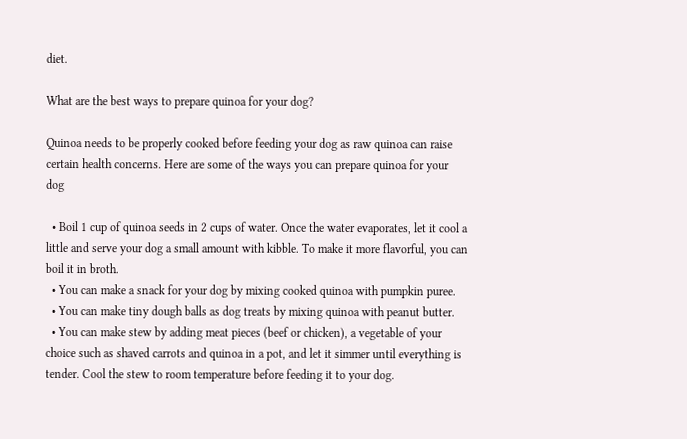diet.

What are the best ways to prepare quinoa for your dog?

Quinoa needs to be properly cooked before feeding your dog as raw quinoa can raise certain health concerns. Here are some of the ways you can prepare quinoa for your dog

  • Boil 1 cup of quinoa seeds in 2 cups of water. Once the water evaporates, let it cool a little and serve your dog a small amount with kibble. To make it more flavorful, you can boil it in broth.
  • You can make a snack for your dog by mixing cooked quinoa with pumpkin puree.
  • You can make tiny dough balls as dog treats by mixing quinoa with peanut butter.
  • You can make stew by adding meat pieces (beef or chicken), a vegetable of your choice such as shaved carrots and quinoa in a pot, and let it simmer until everything is tender. Cool the stew to room temperature before feeding it to your dog.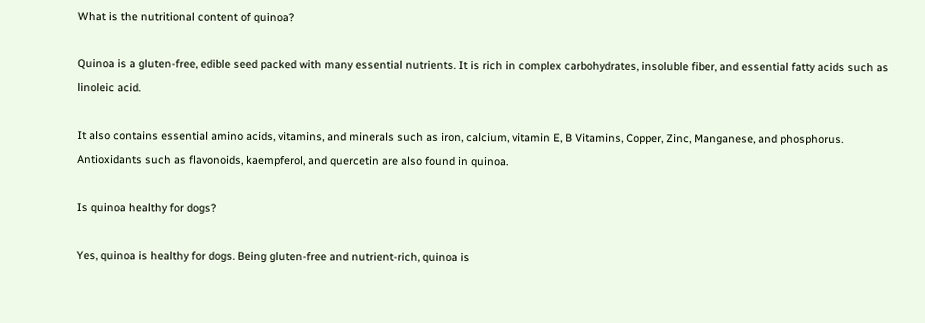What is the nutritional content of quinoa?

Quinoa is a gluten-free, edible seed packed with many essential nutrients. It is rich in complex carbohydrates, insoluble fiber, and essential fatty acids such as linoleic acid.

It also contains essential amino acids, vitamins, and minerals such as iron, calcium, vitamin E, B Vitamins, Copper, Zinc, Manganese, and phosphorus. Antioxidants such as flavonoids, kaempferol, and quercetin are also found in quinoa.

Is quinoa healthy for dogs?

Yes, quinoa is healthy for dogs. Being gluten-free and nutrient-rich, quinoa is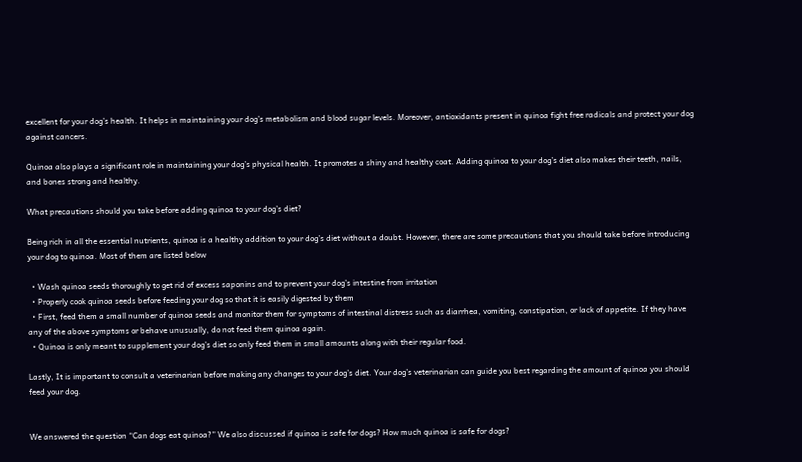excellent for your dog’s health. It helps in maintaining your dog’s metabolism and blood sugar levels. Moreover, antioxidants present in quinoa fight free radicals and protect your dog against cancers.

Quinoa also plays a significant role in maintaining your dog’s physical health. It promotes a shiny and healthy coat. Adding quinoa to your dog’s diet also makes their teeth, nails, and bones strong and healthy.

What precautions should you take before adding quinoa to your dog’s diet?

Being rich in all the essential nutrients, quinoa is a healthy addition to your dog’s diet without a doubt. However, there are some precautions that you should take before introducing your dog to quinoa. Most of them are listed below

  • Wash quinoa seeds thoroughly to get rid of excess saponins and to prevent your dog’s intestine from irritation
  • Properly cook quinoa seeds before feeding your dog so that it is easily digested by them
  • First, feed them a small number of quinoa seeds and monitor them for symptoms of intestinal distress such as diarrhea, vomiting, constipation, or lack of appetite. If they have any of the above symptoms or behave unusually, do not feed them quinoa again.
  • Quinoa is only meant to supplement your dog’s diet so only feed them in small amounts along with their regular food.

Lastly, It is important to consult a veterinarian before making any changes to your dog’s diet. Your dog’s veterinarian can guide you best regarding the amount of quinoa you should feed your dog.


We answered the question “Can dogs eat quinoa?” We also discussed if quinoa is safe for dogs? How much quinoa is safe for dogs?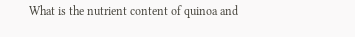What is the nutrient content of quinoa and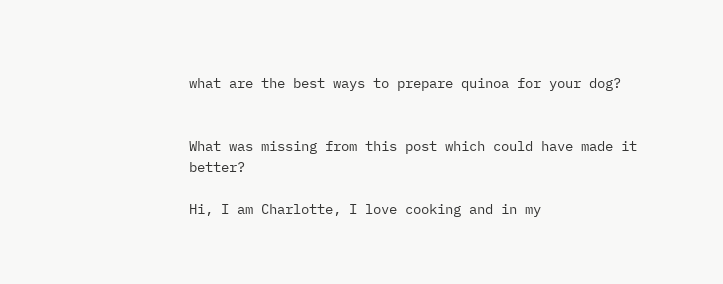what are the best ways to prepare quinoa for your dog?


What was missing from this post which could have made it better?

Hi, I am Charlotte, I love cooking and in my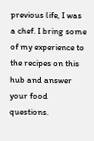previous life, I was a chef. I bring some of my experience to the recipes on this hub and answer your food questions.